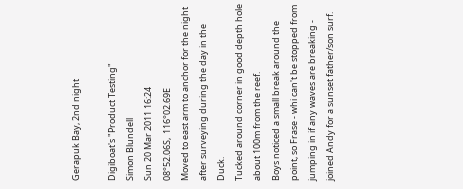Gerapuk Bay, 2nd night

Digiboat's "Product Testing"
Simon Blundell
Sun 20 Mar 2011 16:24
08°52.06S,  116°02.69E
Moved to east arm to anchor for the night after surveying during the day in the Duck.
Tucked around corner in good depth hole about 100m from the reef.
Boys noticed a small break around the point, so Frase - whi can't be stopped from jumping in if any waves are breaking - joined Andy for a sunset father/son surf.